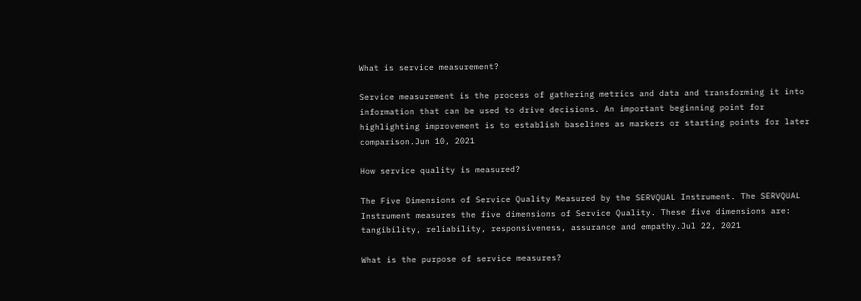What is service measurement?

Service measurement is the process of gathering metrics and data and transforming it into information that can be used to drive decisions. An important beginning point for highlighting improvement is to establish baselines as markers or starting points for later comparison.Jun 10, 2021

How service quality is measured?

The Five Dimensions of Service Quality Measured by the SERVQUAL Instrument. The SERVQUAL Instrument measures the five dimensions of Service Quality. These five dimensions are: tangibility, reliability, responsiveness, assurance and empathy.Jul 22, 2021

What is the purpose of service measures?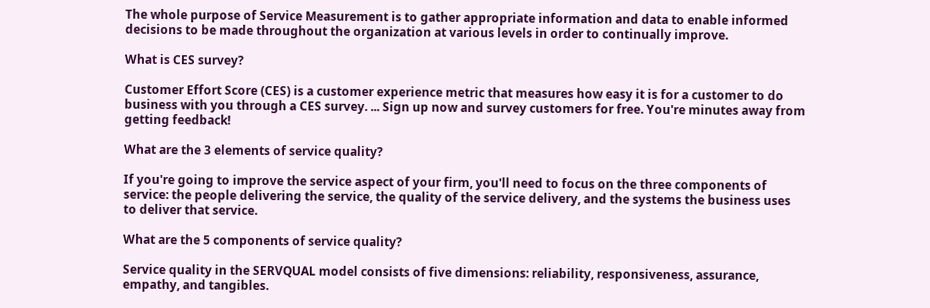The whole purpose of Service Measurement is to gather appropriate information and data to enable informed decisions to be made throughout the organization at various levels in order to continually improve.

What is CES survey?

Customer Effort Score (CES) is a customer experience metric that measures how easy it is for a customer to do business with you through a CES survey. ... Sign up now and survey customers for free. You're minutes away from getting feedback!

What are the 3 elements of service quality?

If you're going to improve the service aspect of your firm, you'll need to focus on the three components of service: the people delivering the service, the quality of the service delivery, and the systems the business uses to deliver that service.

What are the 5 components of service quality?

Service quality in the SERVQUAL model consists of five dimensions: reliability, responsiveness, assurance, empathy, and tangibles.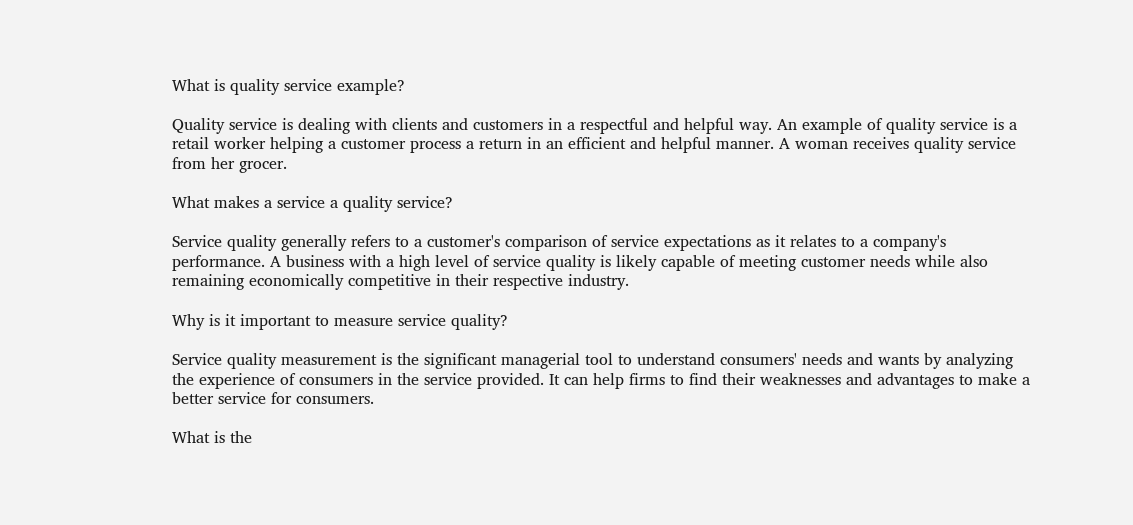What is quality service example?

Quality service is dealing with clients and customers in a respectful and helpful way. An example of quality service is a retail worker helping a customer process a return in an efficient and helpful manner. A woman receives quality service from her grocer.

What makes a service a quality service?

Service quality generally refers to a customer's comparison of service expectations as it relates to a company's performance. A business with a high level of service quality is likely capable of meeting customer needs while also remaining economically competitive in their respective industry.

Why is it important to measure service quality?

Service quality measurement is the significant managerial tool to understand consumers' needs and wants by analyzing the experience of consumers in the service provided. It can help firms to find their weaknesses and advantages to make a better service for consumers.

What is the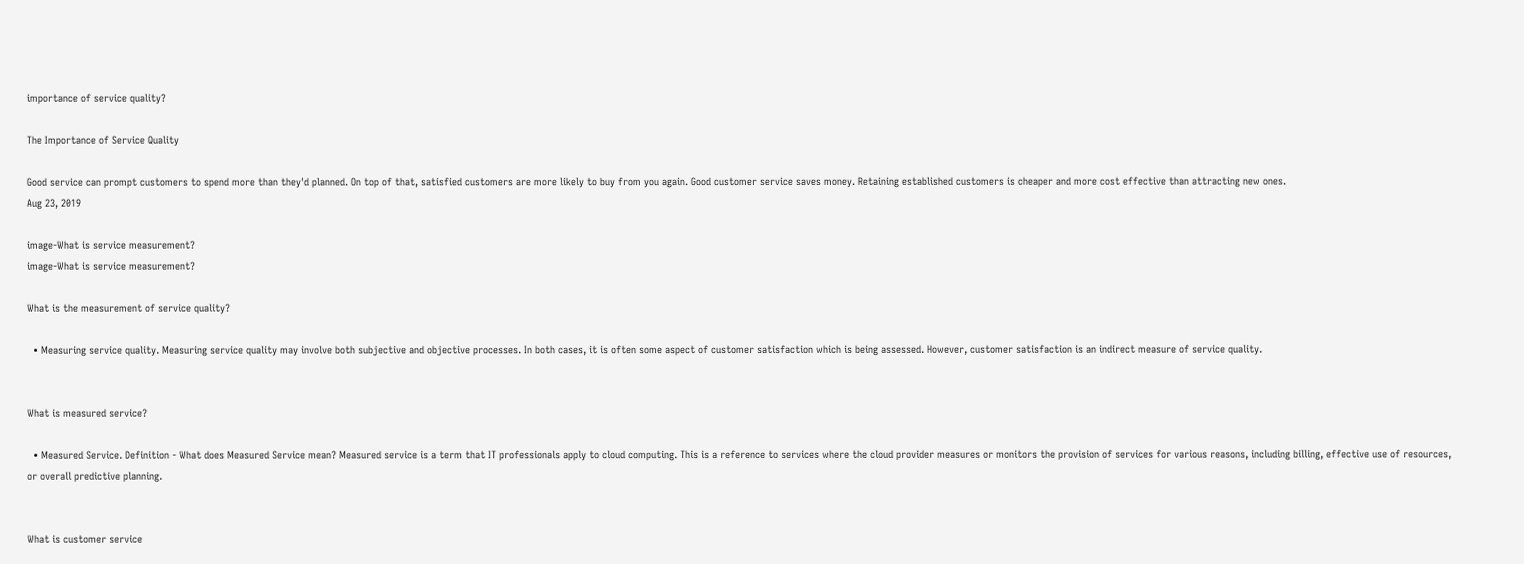importance of service quality?

The Importance of Service Quality

Good service can prompt customers to spend more than they'd planned. On top of that, satisfied customers are more likely to buy from you again. Good customer service saves money. Retaining established customers is cheaper and more cost effective than attracting new ones.
Aug 23, 2019

image-What is service measurement?
image-What is service measurement?

What is the measurement of service quality?

  • Measuring service quality. Measuring service quality may involve both subjective and objective processes. In both cases, it is often some aspect of customer satisfaction which is being assessed. However, customer satisfaction is an indirect measure of service quality.


What is measured service?

  • Measured Service. Definition - What does Measured Service mean? Measured service is a term that IT professionals apply to cloud computing. This is a reference to services where the cloud provider measures or monitors the provision of services for various reasons, including billing, effective use of resources, or overall predictive planning.


What is customer service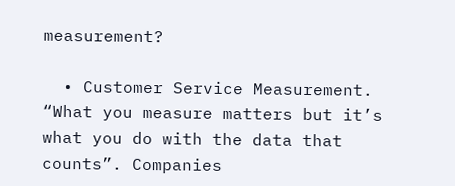measurement?

  • Customer Service Measurement. “What you measure matters but it’s what you do with the data that counts”. Companies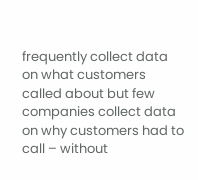frequently collect data on what customers called about but few companies collect data on why customers had to call – without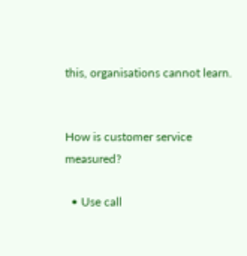this, organisations cannot learn.


How is customer service measured?

  • Use call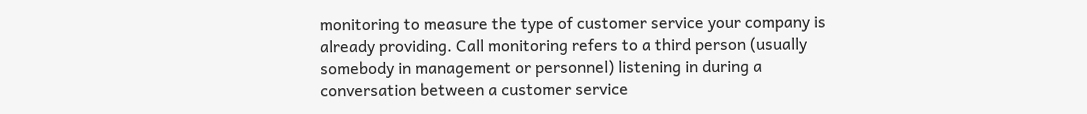monitoring to measure the type of customer service your company is already providing. Call monitoring refers to a third person (usually somebody in management or personnel) listening in during a conversation between a customer service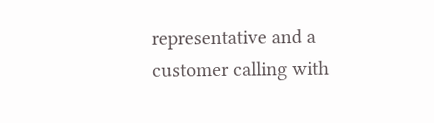representative and a customer calling with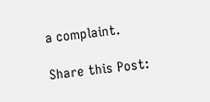a complaint.

Share this Post: